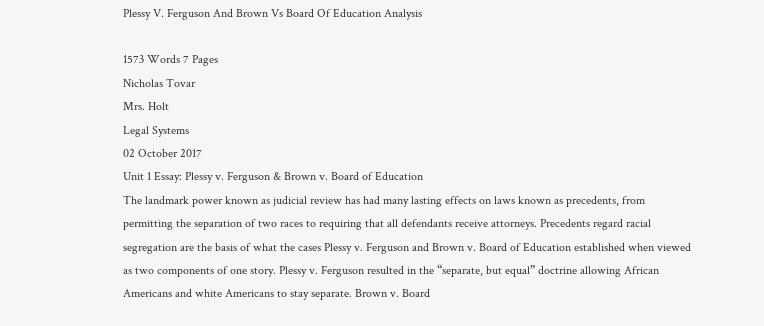Plessy V. Ferguson And Brown Vs Board Of Education Analysis

1573 Words 7 Pages
Nicholas Tovar
Mrs. Holt
Legal Systems
02 October 2017
Unit 1 Essay: Plessy v. Ferguson & Brown v. Board of Education
The landmark power known as judicial review has had many lasting effects on laws known as precedents, from permitting the separation of two races to requiring that all defendants receive attorneys. Precedents regard racial segregation are the basis of what the cases Plessy v. Ferguson and Brown v. Board of Education established when viewed as two components of one story. Plessy v. Ferguson resulted in the “separate, but equal” doctrine allowing African Americans and white Americans to stay separate. Brown v. Board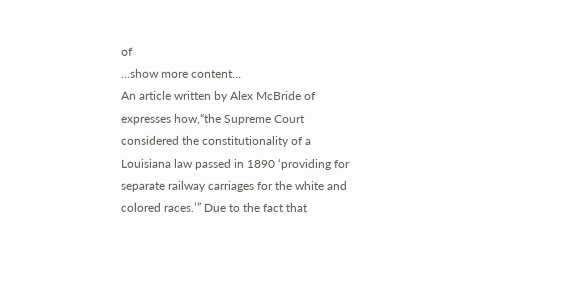of
…show more content…
An article written by Alex McBride of expresses how,“the Supreme Court considered the constitutionality of a Louisiana law passed in 1890 ‘providing for separate railway carriages for the white and colored races.’” Due to the fact that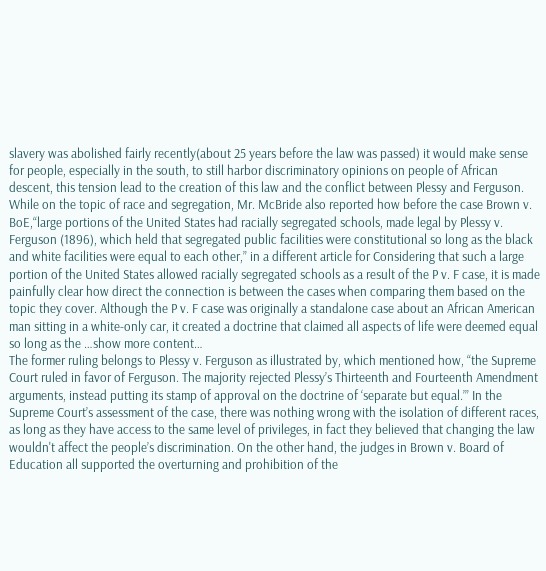slavery was abolished fairly recently(about 25 years before the law was passed) it would make sense for people, especially in the south, to still harbor discriminatory opinions on people of African descent, this tension lead to the creation of this law and the conflict between Plessy and Ferguson. While on the topic of race and segregation, Mr. McBride also reported how before the case Brown v. BoE,“large portions of the United States had racially segregated schools, made legal by Plessy v. Ferguson (1896), which held that segregated public facilities were constitutional so long as the black and white facilities were equal to each other,” in a different article for Considering that such a large portion of the United States allowed racially segregated schools as a result of the P v. F case, it is made painfully clear how direct the connection is between the cases when comparing them based on the topic they cover. Although the P v. F case was originally a standalone case about an African American man sitting in a white-only car, it created a doctrine that claimed all aspects of life were deemed equal so long as the …show more content…
The former ruling belongs to Plessy v. Ferguson as illustrated by, which mentioned how, “the Supreme Court ruled in favor of Ferguson. The majority rejected Plessy’s Thirteenth and Fourteenth Amendment arguments, instead putting its stamp of approval on the doctrine of ‘separate but equal.’” In the Supreme Court’s assessment of the case, there was nothing wrong with the isolation of different races, as long as they have access to the same level of privileges, in fact they believed that changing the law wouldn't affect the people’s discrimination. On the other hand, the judges in Brown v. Board of Education all supported the overturning and prohibition of the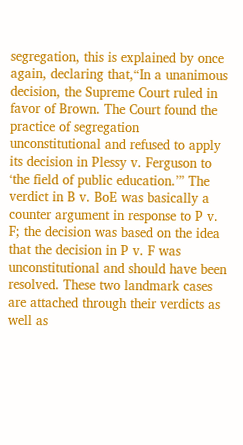segregation, this is explained by once again, declaring that,“In a unanimous decision, the Supreme Court ruled in favor of Brown. The Court found the practice of segregation unconstitutional and refused to apply its decision in Plessy v. Ferguson to ‘the field of public education.’” The verdict in B v. BoE was basically a counter argument in response to P v. F; the decision was based on the idea that the decision in P v. F was unconstitutional and should have been resolved. These two landmark cases are attached through their verdicts as well as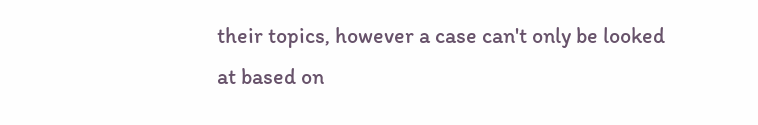their topics, however a case can't only be looked at based on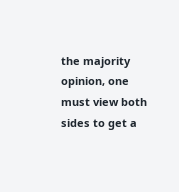the majority opinion, one must view both sides to get a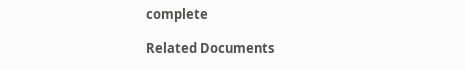complete

Related Documents